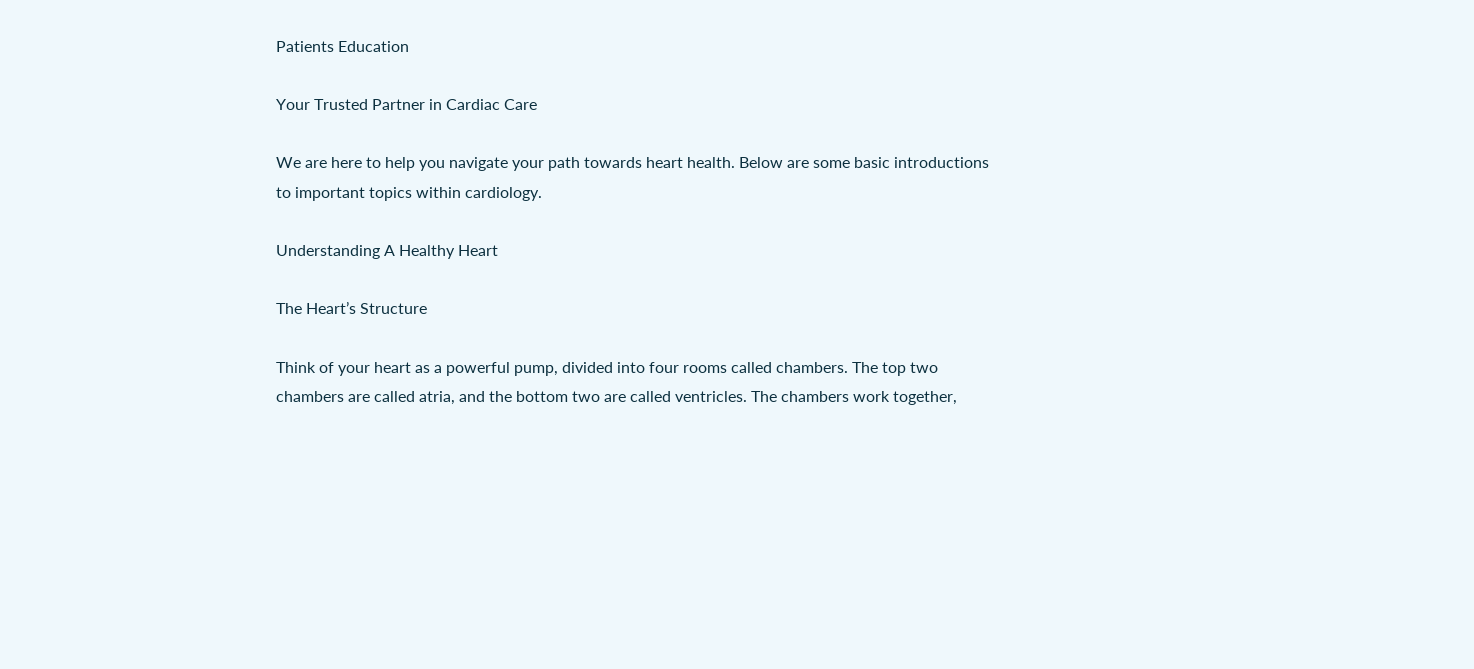Patients Education

Your Trusted Partner in Cardiac Care

We are here to help you navigate your path towards heart health. Below are some basic introductions to important topics within cardiology.

Understanding A Healthy Heart

The Heart’s Structure

Think of your heart as a powerful pump, divided into four rooms called chambers. The top two chambers are called atria, and the bottom two are called ventricles. The chambers work together,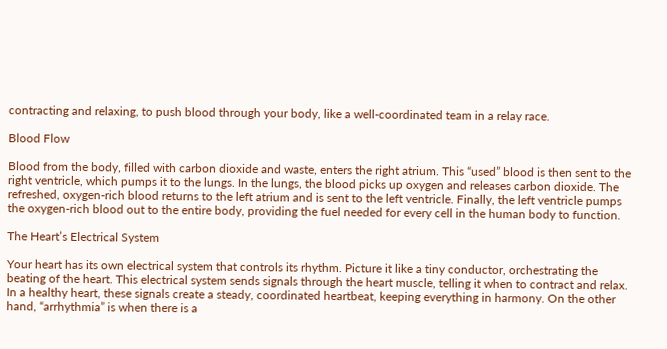contracting and relaxing, to push blood through your body, like a well-coordinated team in a relay race.

Blood Flow

Blood from the body, filled with carbon dioxide and waste, enters the right atrium. This “used” blood is then sent to the right ventricle, which pumps it to the lungs. In the lungs, the blood picks up oxygen and releases carbon dioxide. The refreshed, oxygen-rich blood returns to the left atrium and is sent to the left ventricle. Finally, the left ventricle pumps the oxygen-rich blood out to the entire body, providing the fuel needed for every cell in the human body to function.

The Heart’s Electrical System

Your heart has its own electrical system that controls its rhythm. Picture it like a tiny conductor, orchestrating the beating of the heart. This electrical system sends signals through the heart muscle, telling it when to contract and relax. In a healthy heart, these signals create a steady, coordinated heartbeat, keeping everything in harmony. On the other hand, “arrhythmia” is when there is a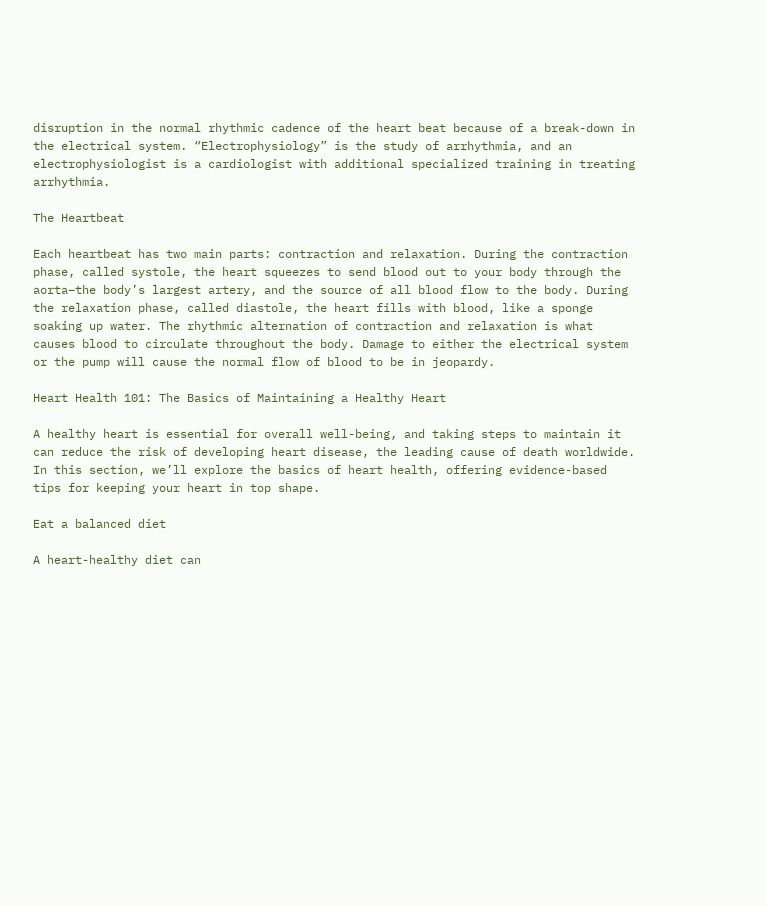disruption in the normal rhythmic cadence of the heart beat because of a break-down in the electrical system. “Electrophysiology” is the study of arrhythmia, and an electrophysiologist is a cardiologist with additional specialized training in treating arrhythmia.

The Heartbeat

Each heartbeat has two main parts: contraction and relaxation. During the contraction phase, called systole, the heart squeezes to send blood out to your body through the aorta–the body’s largest artery, and the source of all blood flow to the body. During the relaxation phase, called diastole, the heart fills with blood, like a sponge soaking up water. The rhythmic alternation of contraction and relaxation is what causes blood to circulate throughout the body. Damage to either the electrical system or the pump will cause the normal flow of blood to be in jeopardy.

Heart Health 101: The Basics of Maintaining a Healthy Heart

A healthy heart is essential for overall well-being, and taking steps to maintain it can reduce the risk of developing heart disease, the leading cause of death worldwide. In this section, we’ll explore the basics of heart health, offering evidence-based tips for keeping your heart in top shape.

Eat a balanced diet

A heart-healthy diet can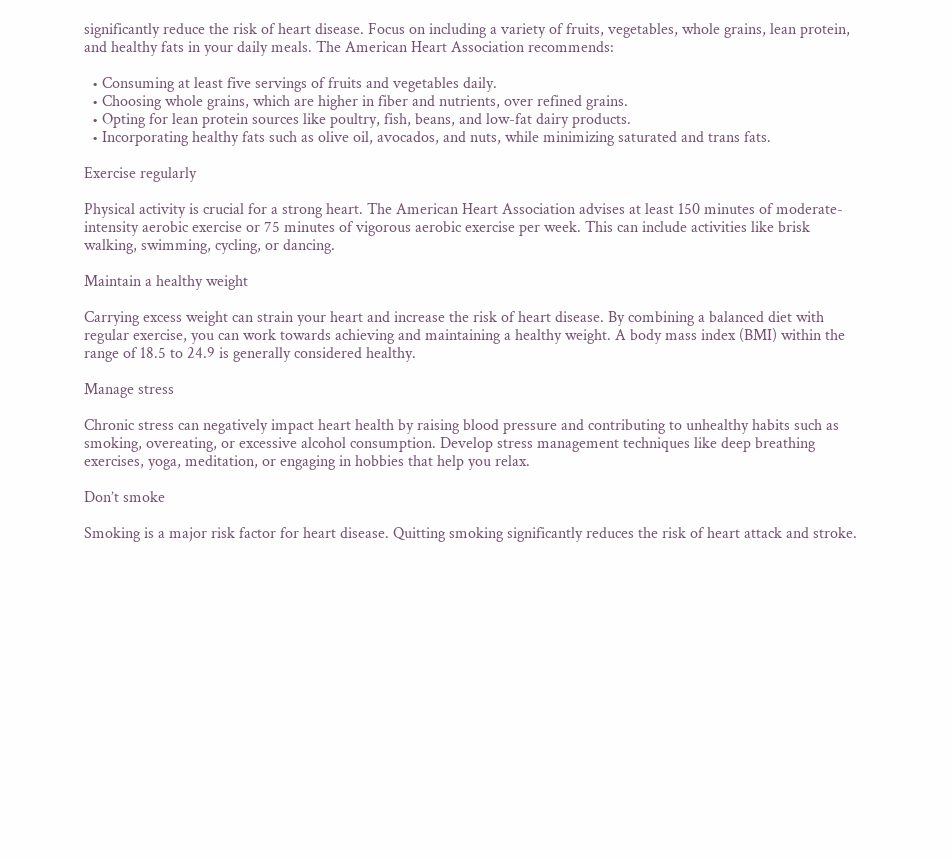significantly reduce the risk of heart disease. Focus on including a variety of fruits, vegetables, whole grains, lean protein, and healthy fats in your daily meals. The American Heart Association recommends:

  • Consuming at least five servings of fruits and vegetables daily.
  • Choosing whole grains, which are higher in fiber and nutrients, over refined grains.
  • Opting for lean protein sources like poultry, fish, beans, and low-fat dairy products.
  • Incorporating healthy fats such as olive oil, avocados, and nuts, while minimizing saturated and trans fats.

Exercise regularly

Physical activity is crucial for a strong heart. The American Heart Association advises at least 150 minutes of moderate-intensity aerobic exercise or 75 minutes of vigorous aerobic exercise per week. This can include activities like brisk walking, swimming, cycling, or dancing.

Maintain a healthy weight

Carrying excess weight can strain your heart and increase the risk of heart disease. By combining a balanced diet with regular exercise, you can work towards achieving and maintaining a healthy weight. A body mass index (BMI) within the range of 18.5 to 24.9 is generally considered healthy.

Manage stress

Chronic stress can negatively impact heart health by raising blood pressure and contributing to unhealthy habits such as smoking, overeating, or excessive alcohol consumption. Develop stress management techniques like deep breathing exercises, yoga, meditation, or engaging in hobbies that help you relax.

Don’t smoke

Smoking is a major risk factor for heart disease. Quitting smoking significantly reduces the risk of heart attack and stroke.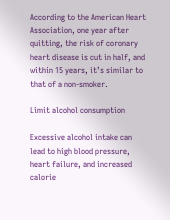According to the American Heart Association, one year after quitting, the risk of coronary heart disease is cut in half, and within 15 years, it’s similar to that of a non-smoker.

Limit alcohol consumption

Excessive alcohol intake can lead to high blood pressure, heart failure, and increased calorie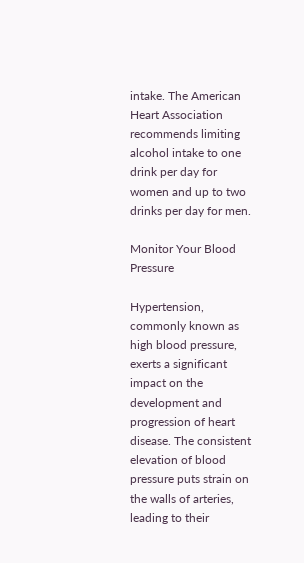intake. The American Heart Association recommends limiting alcohol intake to one drink per day for women and up to two drinks per day for men.

Monitor Your Blood Pressure

Hypertension, commonly known as high blood pressure, exerts a significant impact on the development and progression of heart disease. The consistent elevation of blood pressure puts strain on the walls of arteries, leading to their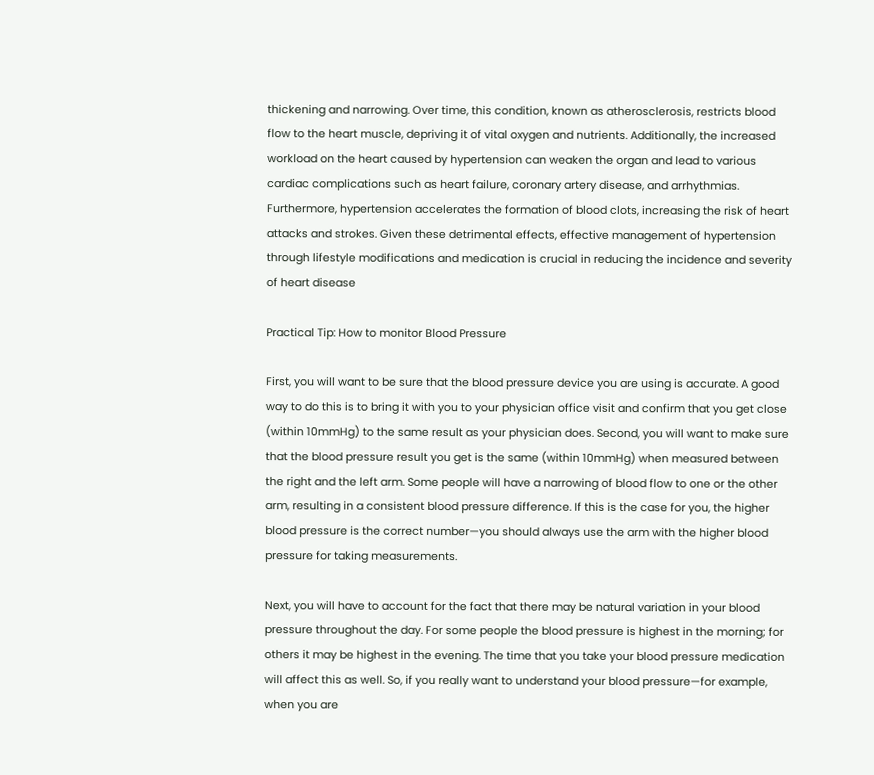thickening and narrowing. Over time, this condition, known as atherosclerosis, restricts blood flow to the heart muscle, depriving it of vital oxygen and nutrients. Additionally, the increased workload on the heart caused by hypertension can weaken the organ and lead to various cardiac complications such as heart failure, coronary artery disease, and arrhythmias. Furthermore, hypertension accelerates the formation of blood clots, increasing the risk of heart attacks and strokes. Given these detrimental effects, effective management of hypertension through lifestyle modifications and medication is crucial in reducing the incidence and severity of heart disease

Practical Tip: How to monitor Blood Pressure

First, you will want to be sure that the blood pressure device you are using is accurate. A good way to do this is to bring it with you to your physician office visit and confirm that you get close (within 10mmHg) to the same result as your physician does. Second, you will want to make sure that the blood pressure result you get is the same (within 10mmHg) when measured between the right and the left arm. Some people will have a narrowing of blood flow to one or the other arm, resulting in a consistent blood pressure difference. If this is the case for you, the higher blood pressure is the correct number—you should always use the arm with the higher blood pressure for taking measurements.

Next, you will have to account for the fact that there may be natural variation in your blood pressure throughout the day. For some people the blood pressure is highest in the morning; for others it may be highest in the evening. The time that you take your blood pressure medication will affect this as well. So, if you really want to understand your blood pressure—for example, when you are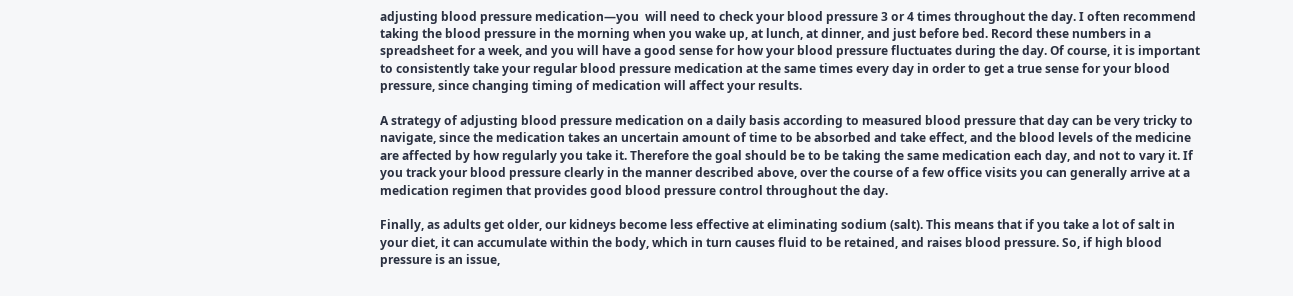adjusting blood pressure medication—you  will need to check your blood pressure 3 or 4 times throughout the day. I often recommend taking the blood pressure in the morning when you wake up, at lunch, at dinner, and just before bed. Record these numbers in a spreadsheet for a week, and you will have a good sense for how your blood pressure fluctuates during the day. Of course, it is important to consistently take your regular blood pressure medication at the same times every day in order to get a true sense for your blood pressure, since changing timing of medication will affect your results.

A strategy of adjusting blood pressure medication on a daily basis according to measured blood pressure that day can be very tricky to navigate, since the medication takes an uncertain amount of time to be absorbed and take effect, and the blood levels of the medicine are affected by how regularly you take it. Therefore the goal should be to be taking the same medication each day, and not to vary it. If you track your blood pressure clearly in the manner described above, over the course of a few office visits you can generally arrive at a medication regimen that provides good blood pressure control throughout the day.

Finally, as adults get older, our kidneys become less effective at eliminating sodium (salt). This means that if you take a lot of salt in your diet, it can accumulate within the body, which in turn causes fluid to be retained, and raises blood pressure. So, if high blood pressure is an issue,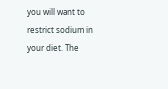you will want to restrict sodium in your diet. The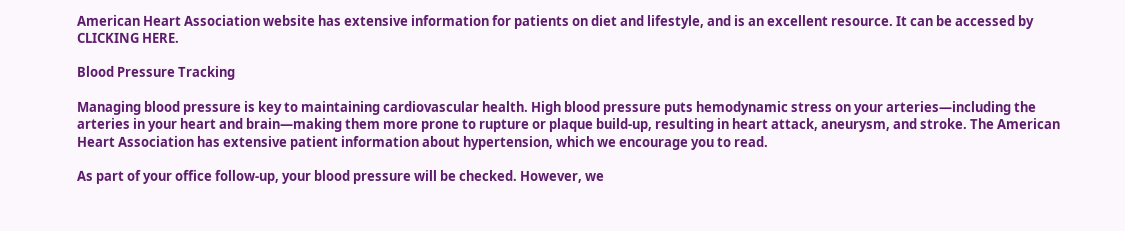American Heart Association website has extensive information for patients on diet and lifestyle, and is an excellent resource. It can be accessed by CLICKING HERE.

Blood Pressure Tracking

Managing blood pressure is key to maintaining cardiovascular health. High blood pressure puts hemodynamic stress on your arteries—including the arteries in your heart and brain—making them more prone to rupture or plaque build-up, resulting in heart attack, aneurysm, and stroke. The American Heart Association has extensive patient information about hypertension, which we encourage you to read.

As part of your office follow-up, your blood pressure will be checked. However, we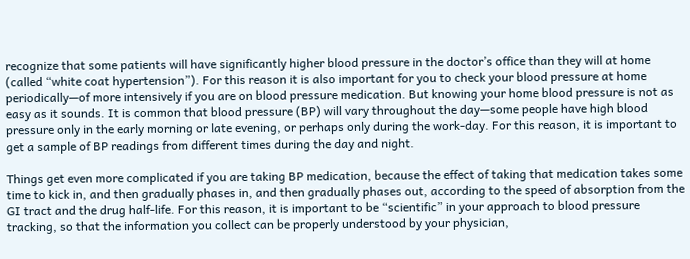recognize that some patients will have significantly higher blood pressure in the doctor’s office than they will at home (called “white coat hypertension”). For this reason it is also important for you to check your blood pressure at home periodically—of more intensively if you are on blood pressure medication. But knowing your home blood pressure is not as easy as it sounds. It is common that blood pressure (BP) will vary throughout the day—some people have high blood pressure only in the early morning or late evening, or perhaps only during the work-day. For this reason, it is important to get a sample of BP readings from different times during the day and night.

Things get even more complicated if you are taking BP medication, because the effect of taking that medication takes some time to kick in, and then gradually phases in, and then gradually phases out, according to the speed of absorption from the GI tract and the drug half-life. For this reason, it is important to be “scientific” in your approach to blood pressure tracking, so that the information you collect can be properly understood by your physician,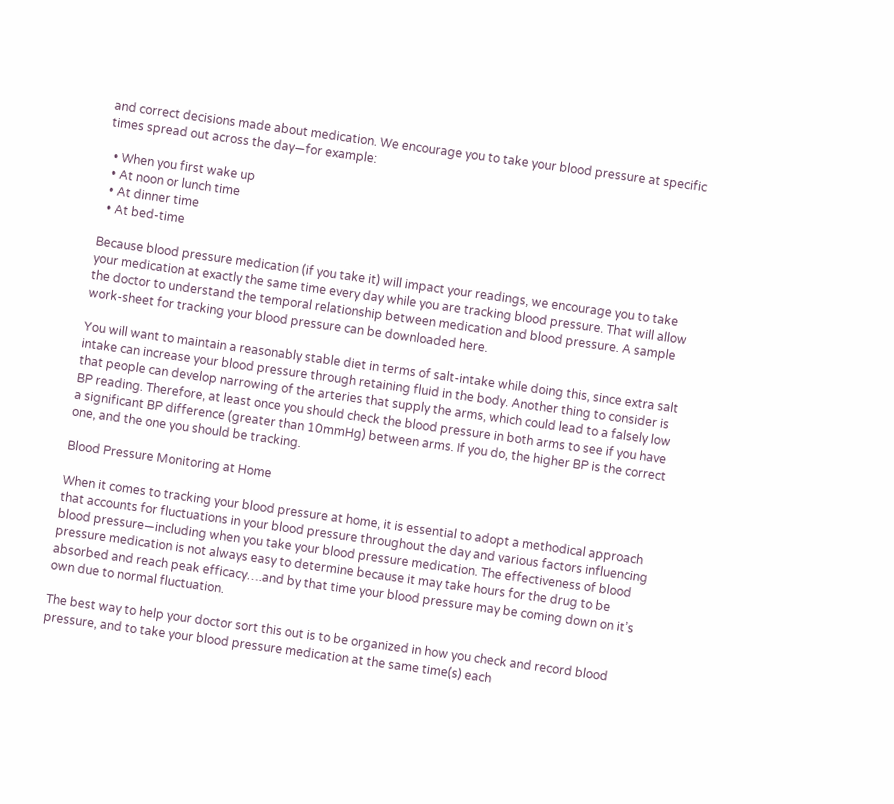and correct decisions made about medication. We encourage you to take your blood pressure at specific times spread out across the day—for example:

  • When you first wake up
  • At noon or lunch time
  • At dinner time
  • At bed-time

Because blood pressure medication (if you take it) will impact your readings, we encourage you to take your medication at exactly the same time every day while you are tracking blood pressure. That will allow the doctor to understand the temporal relationship between medication and blood pressure. A sample work-sheet for tracking your blood pressure can be downloaded here.

You will want to maintain a reasonably stable diet in terms of salt-intake while doing this, since extra salt intake can increase your blood pressure through retaining fluid in the body. Another thing to consider is that people can develop narrowing of the arteries that supply the arms, which could lead to a falsely low BP reading. Therefore, at least once you should check the blood pressure in both arms to see if you have a significant BP difference (greater than 10mmHg) between arms. If you do, the higher BP is the correct one, and the one you should be tracking.

Blood Pressure Monitoring at Home

When it comes to tracking your blood pressure at home, it is essential to adopt a methodical approach that accounts for fluctuations in your blood pressure throughout the day and various factors influencing blood pressure—including when you take your blood pressure medication. The effectiveness of blood pressure medication is not always easy to determine because it may take hours for the drug to be absorbed and reach peak efficacy….and by that time your blood pressure may be coming down on it’s own due to normal fluctuation.

The best way to help your doctor sort this out is to be organized in how you check and record blood pressure, and to take your blood pressure medication at the same time(s) each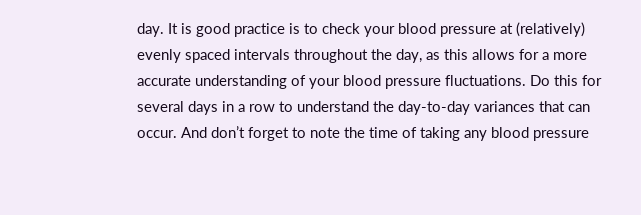day. It is good practice is to check your blood pressure at (relatively) evenly spaced intervals throughout the day, as this allows for a more accurate understanding of your blood pressure fluctuations. Do this for several days in a row to understand the day-to-day variances that can occur. And don’t forget to note the time of taking any blood pressure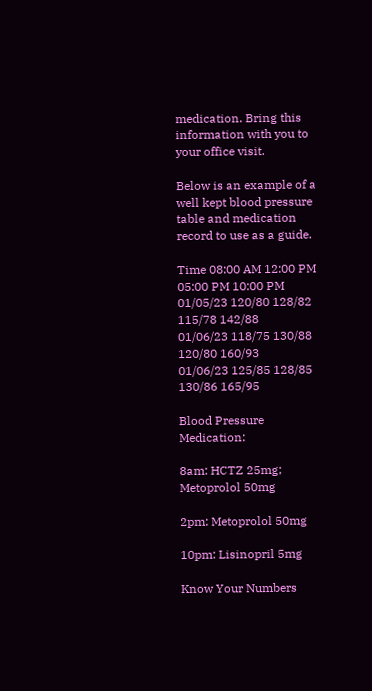medication. Bring this information with you to your office visit.

Below is an example of a well kept blood pressure table and medication record to use as a guide.

Time 08:00 AM 12:00 PM 05:00 PM 10:00 PM
01/05/23 120/80 128/82 115/78 142/88
01/06/23 118/75 130/88 120/80 160/93
01/06/23 125/85 128/85 130/86 165/95

Blood Pressure Medication:

8am: HCTZ 25mg; Metoprolol 50mg

2pm: Metoprolol 50mg

10pm: Lisinopril 5mg

Know Your Numbers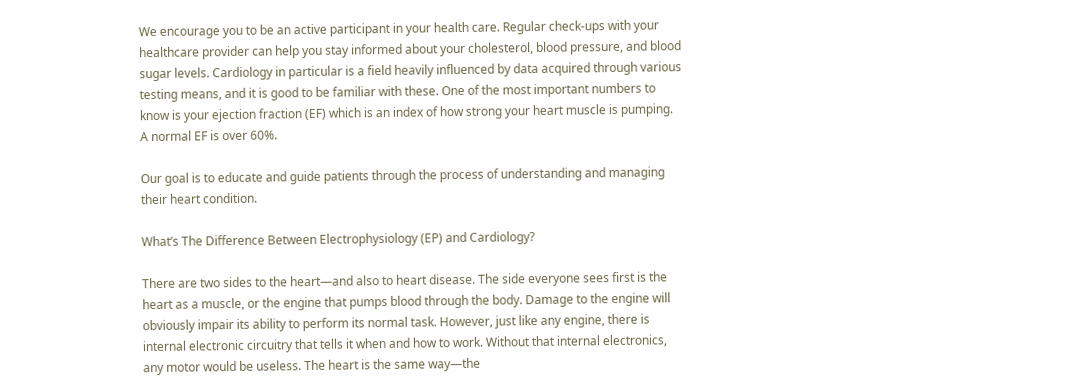We encourage you to be an active participant in your health care. Regular check-ups with your healthcare provider can help you stay informed about your cholesterol, blood pressure, and blood sugar levels. Cardiology in particular is a field heavily influenced by data acquired through various testing means, and it is good to be familiar with these. One of the most important numbers to know is your ejection fraction (EF) which is an index of how strong your heart muscle is pumping. A normal EF is over 60%.

Our goal is to educate and guide patients through the process of understanding and managing their heart condition.

What’s The Difference Between Electrophysiology (EP) and Cardiology?

There are two sides to the heart—and also to heart disease. The side everyone sees first is the heart as a muscle, or the engine that pumps blood through the body. Damage to the engine will obviously impair its ability to perform its normal task. However, just like any engine, there is internal electronic circuitry that tells it when and how to work. Without that internal electronics, any motor would be useless. The heart is the same way—the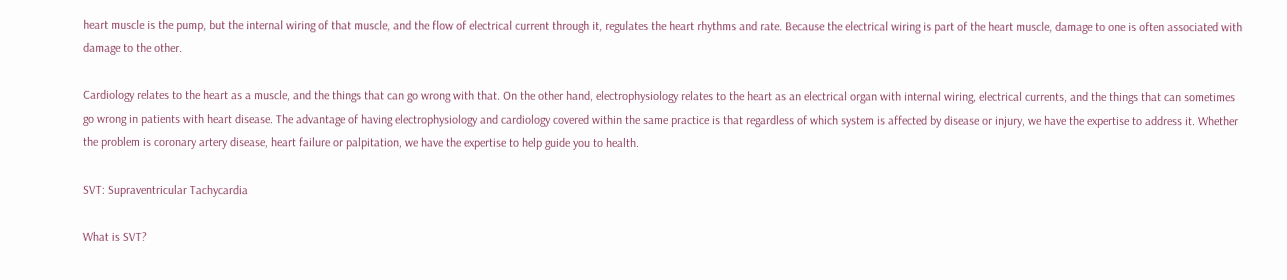heart muscle is the pump, but the internal wiring of that muscle, and the flow of electrical current through it, regulates the heart rhythms and rate. Because the electrical wiring is part of the heart muscle, damage to one is often associated with damage to the other.

Cardiology relates to the heart as a muscle, and the things that can go wrong with that. On the other hand, electrophysiology relates to the heart as an electrical organ with internal wiring, electrical currents, and the things that can sometimes go wrong in patients with heart disease. The advantage of having electrophysiology and cardiology covered within the same practice is that regardless of which system is affected by disease or injury, we have the expertise to address it. Whether the problem is coronary artery disease, heart failure or palpitation, we have the expertise to help guide you to health.

SVT: Supraventricular Tachycardia

What is SVT?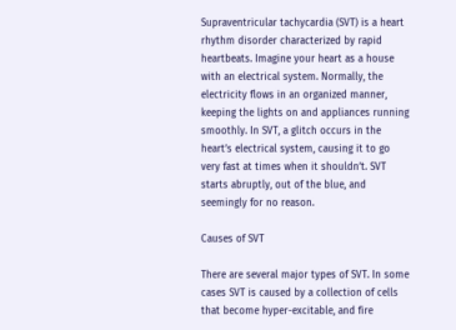Supraventricular tachycardia (SVT) is a heart rhythm disorder characterized by rapid heartbeats. Imagine your heart as a house with an electrical system. Normally, the electricity flows in an organized manner, keeping the lights on and appliances running smoothly. In SVT, a glitch occurs in the heart’s electrical system, causing it to go very fast at times when it shouldn’t. SVT starts abruptly, out of the blue, and seemingly for no reason.

Causes of SVT

There are several major types of SVT. In some cases SVT is caused by a collection of cells that become hyper-excitable, and fire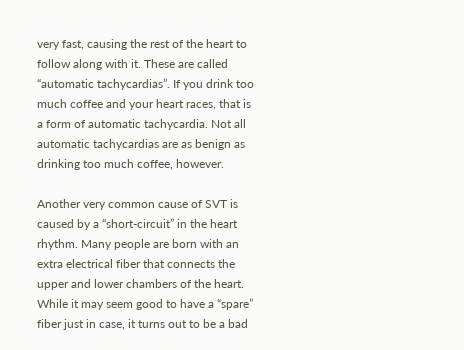very fast, causing the rest of the heart to follow along with it. These are called “automatic tachycardias”. If you drink too much coffee and your heart races, that is a form of automatic tachycardia. Not all automatic tachycardias are as benign as drinking too much coffee, however.

Another very common cause of SVT is caused by a “short-circuit” in the heart rhythm. Many people are born with an extra electrical fiber that connects the upper and lower chambers of the heart. While it may seem good to have a “spare” fiber just in case, it turns out to be a bad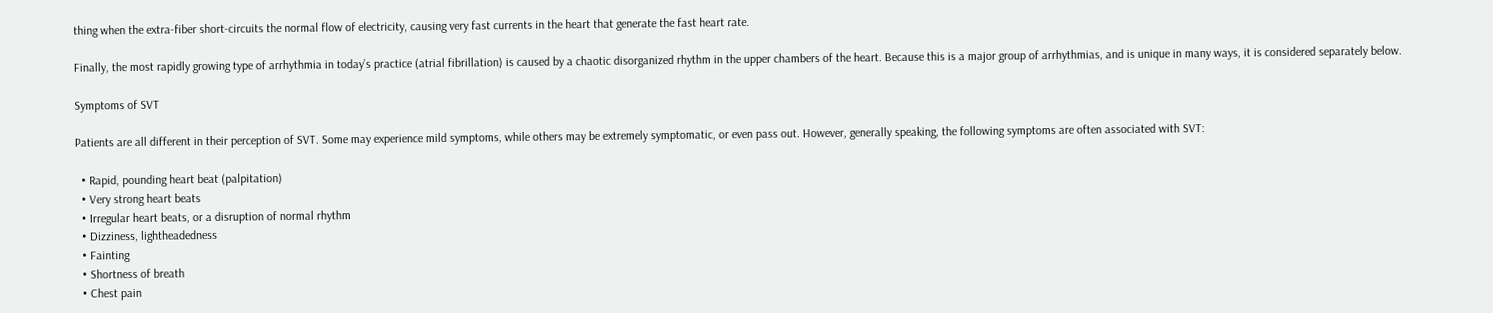thing when the extra-fiber short-circuits the normal flow of electricity, causing very fast currents in the heart that generate the fast heart rate.

Finally, the most rapidly growing type of arrhythmia in today’s practice (atrial fibrillation) is caused by a chaotic disorganized rhythm in the upper chambers of the heart. Because this is a major group of arrhythmias, and is unique in many ways, it is considered separately below.

Symptoms of SVT

Patients are all different in their perception of SVT. Some may experience mild symptoms, while others may be extremely symptomatic, or even pass out. However, generally speaking, the following symptoms are often associated with SVT:

  • Rapid, pounding heart beat (palpitation)
  • Very strong heart beats
  • Irregular heart beats, or a disruption of normal rhythm
  • Dizziness, lightheadedness
  • Fainting
  • Shortness of breath
  • Chest pain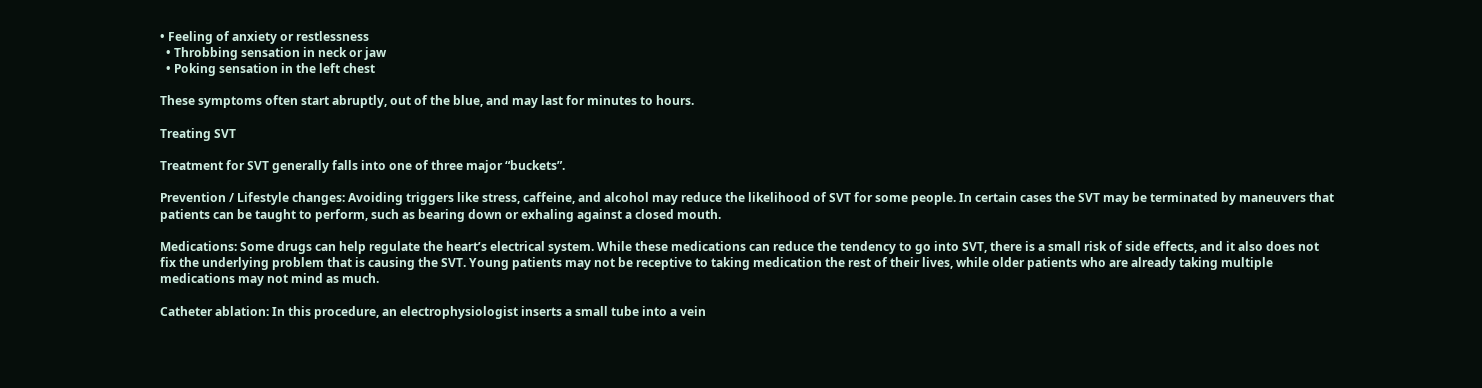• Feeling of anxiety or restlessness
  • Throbbing sensation in neck or jaw
  • Poking sensation in the left chest

These symptoms often start abruptly, out of the blue, and may last for minutes to hours.

Treating SVT

Treatment for SVT generally falls into one of three major “buckets”.

Prevention / Lifestyle changes: Avoiding triggers like stress, caffeine, and alcohol may reduce the likelihood of SVT for some people. In certain cases the SVT may be terminated by maneuvers that patients can be taught to perform, such as bearing down or exhaling against a closed mouth.

Medications: Some drugs can help regulate the heart’s electrical system. While these medications can reduce the tendency to go into SVT, there is a small risk of side effects, and it also does not fix the underlying problem that is causing the SVT. Young patients may not be receptive to taking medication the rest of their lives, while older patients who are already taking multiple medications may not mind as much.

Catheter ablation: In this procedure, an electrophysiologist inserts a small tube into a vein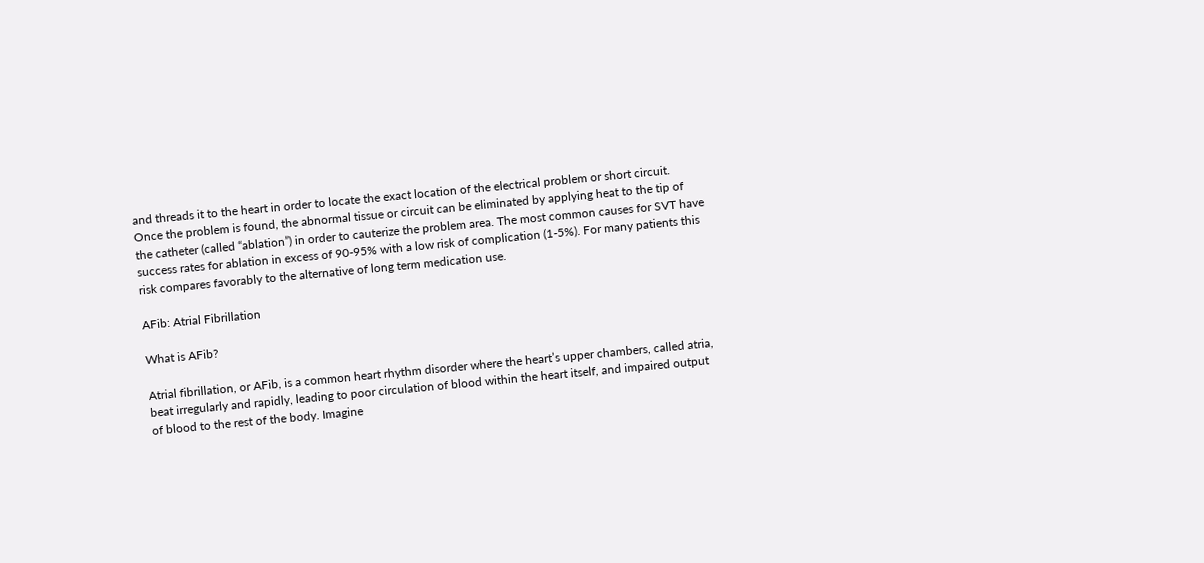and threads it to the heart in order to locate the exact location of the electrical problem or short circuit. Once the problem is found, the abnormal tissue or circuit can be eliminated by applying heat to the tip of the catheter (called “ablation”) in order to cauterize the problem area. The most common causes for SVT have success rates for ablation in excess of 90-95% with a low risk of complication (1-5%). For many patients this risk compares favorably to the alternative of long term medication use.

AFib: Atrial Fibrillation

What is AFib?

Atrial fibrillation, or AFib, is a common heart rhythm disorder where the heart’s upper chambers, called atria, beat irregularly and rapidly, leading to poor circulation of blood within the heart itself, and impaired output of blood to the rest of the body. Imagine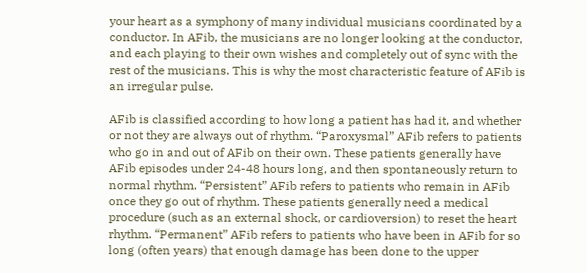your heart as a symphony of many individual musicians coordinated by a conductor. In AFib, the musicians are no longer looking at the conductor, and each playing to their own wishes and completely out of sync with the rest of the musicians. This is why the most characteristic feature of AFib is an irregular pulse.

AFib is classified according to how long a patient has had it, and whether or not they are always out of rhythm. “Paroxysmal” AFib refers to patients who go in and out of AFib on their own. These patients generally have AFib episodes under 24-48 hours long, and then spontaneously return to normal rhythm. “Persistent” AFib refers to patients who remain in AFib once they go out of rhythm. These patients generally need a medical procedure (such as an external shock, or cardioversion) to reset the heart rhythm. “Permanent” AFib refers to patients who have been in AFib for so long (often years) that enough damage has been done to the upper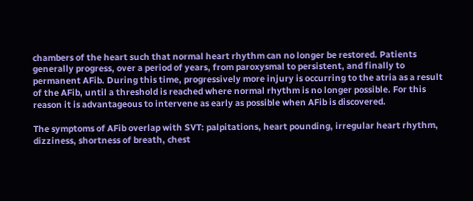chambers of the heart such that normal heart rhythm can no longer be restored. Patients generally progress, over a period of years, from paroxysmal to persistent, and finally to permanent AFib. During this time, progressively more injury is occurring to the atria as a result of the AFib, until a threshold is reached where normal rhythm is no longer possible. For this reason it is advantageous to intervene as early as possible when AFib is discovered.

The symptoms of AFib overlap with SVT: palpitations, heart pounding, irregular heart rhythm, dizziness, shortness of breath, chest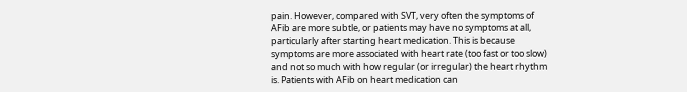pain. However, compared with SVT, very often the symptoms of AFib are more subtle, or patients may have no symptoms at all, particularly after starting heart medication. This is because symptoms are more associated with heart rate (too fast or too slow) and not so much with how regular (or irregular) the heart rhythm is. Patients with AFib on heart medication can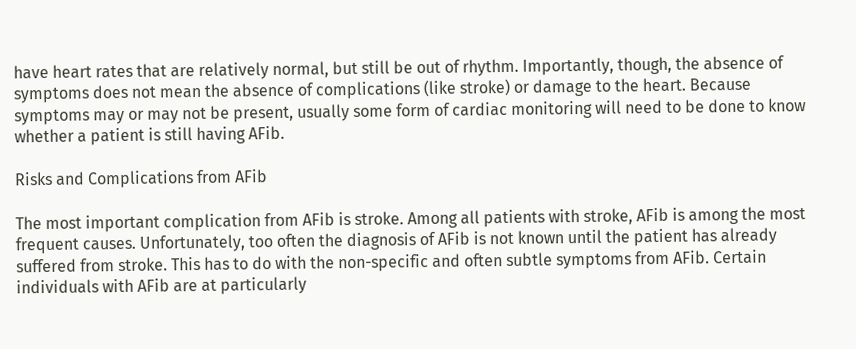have heart rates that are relatively normal, but still be out of rhythm. Importantly, though, the absence of symptoms does not mean the absence of complications (like stroke) or damage to the heart. Because symptoms may or may not be present, usually some form of cardiac monitoring will need to be done to know whether a patient is still having AFib.

Risks and Complications from AFib

The most important complication from AFib is stroke. Among all patients with stroke, AFib is among the most frequent causes. Unfortunately, too often the diagnosis of AFib is not known until the patient has already suffered from stroke. This has to do with the non-specific and often subtle symptoms from AFib. Certain individuals with AFib are at particularly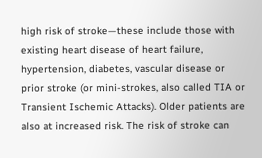high risk of stroke—these include those with existing heart disease of heart failure, hypertension, diabetes, vascular disease or prior stroke (or mini-strokes, also called TIA or Transient Ischemic Attacks). Older patients are also at increased risk. The risk of stroke can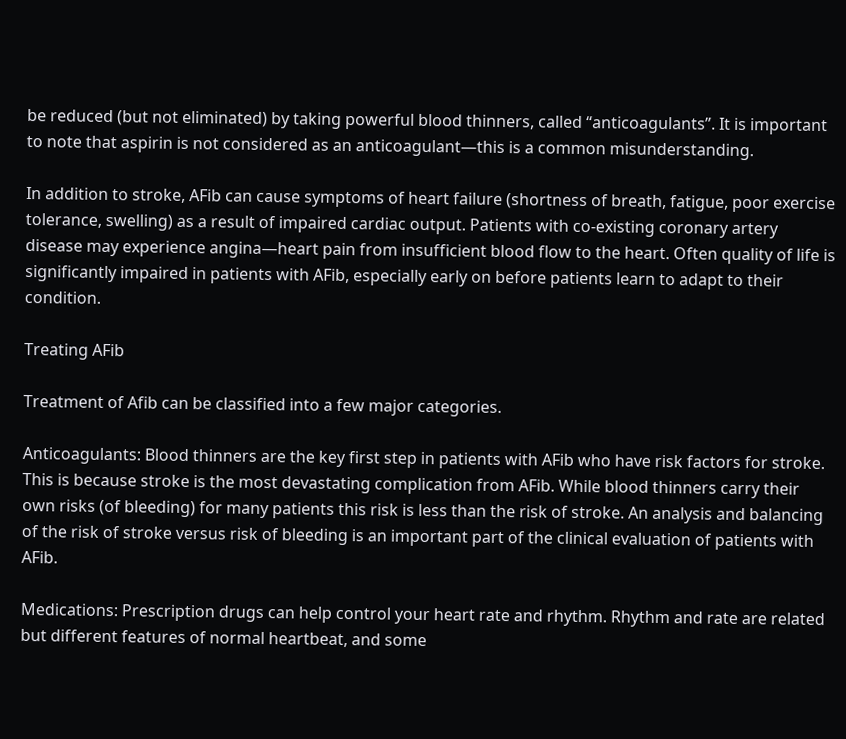be reduced (but not eliminated) by taking powerful blood thinners, called “anticoagulants”. It is important to note that aspirin is not considered as an anticoagulant—this is a common misunderstanding.

In addition to stroke, AFib can cause symptoms of heart failure (shortness of breath, fatigue, poor exercise tolerance, swelling) as a result of impaired cardiac output. Patients with co-existing coronary artery disease may experience angina—heart pain from insufficient blood flow to the heart. Often quality of life is significantly impaired in patients with AFib, especially early on before patients learn to adapt to their condition.

Treating AFib

Treatment of Afib can be classified into a few major categories.

Anticoagulants: Blood thinners are the key first step in patients with AFib who have risk factors for stroke. This is because stroke is the most devastating complication from AFib. While blood thinners carry their own risks (of bleeding) for many patients this risk is less than the risk of stroke. An analysis and balancing of the risk of stroke versus risk of bleeding is an important part of the clinical evaluation of patients with AFib.

Medications: Prescription drugs can help control your heart rate and rhythm. Rhythm and rate are related but different features of normal heartbeat, and some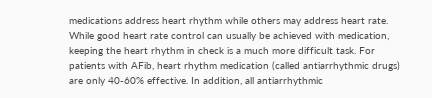medications address heart rhythm while others may address heart rate. While good heart rate control can usually be achieved with medication, keeping the heart rhythm in check is a much more difficult task. For patients with AFib, heart rhythm medication (called antiarrhythmic drugs) are only 40-60% effective. In addition, all antiarrhythmic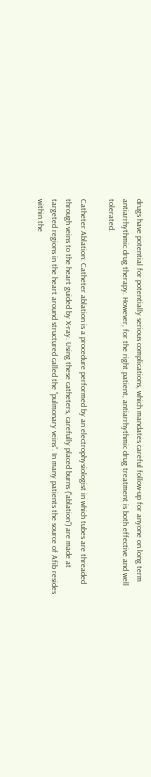drugs have potential for potentially serious complications, which mandates careful follow-up for anyone on long term antiarrhythmic drug therapy. However, for the right patient, antiarrhythmic drug treatment is both effective and well tolerated.

Catheter Ablation: Catheter ablation is a procedure performed by an electrophysiologist in which tubes are threaded through veins to the heart guided by X-ray. Using these catheters, carefully placed burns (“ablation”) are made at targeted regions in the heart around structured called the ”pulmonary veins”. In many patients the source of Afib resides within the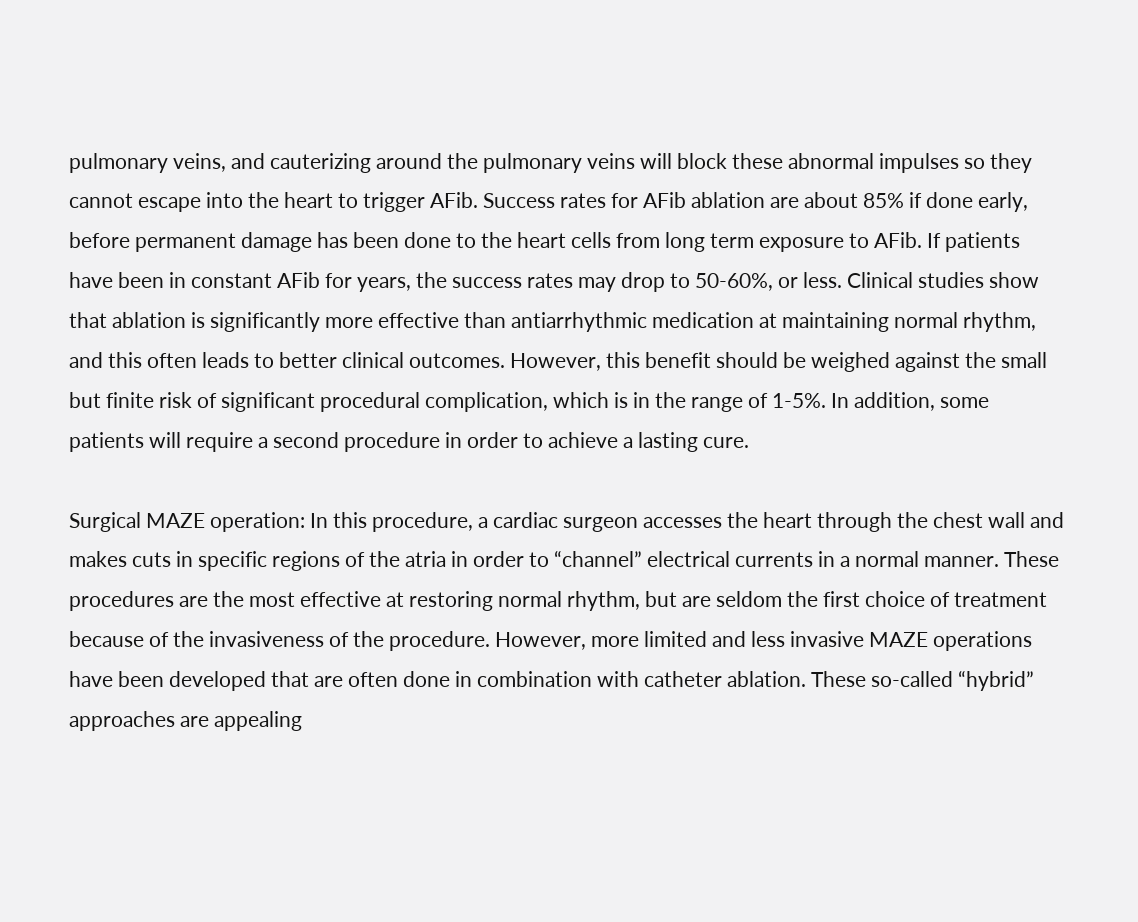pulmonary veins, and cauterizing around the pulmonary veins will block these abnormal impulses so they cannot escape into the heart to trigger AFib. Success rates for AFib ablation are about 85% if done early, before permanent damage has been done to the heart cells from long term exposure to AFib. If patients have been in constant AFib for years, the success rates may drop to 50-60%, or less. Clinical studies show that ablation is significantly more effective than antiarrhythmic medication at maintaining normal rhythm, and this often leads to better clinical outcomes. However, this benefit should be weighed against the small but finite risk of significant procedural complication, which is in the range of 1-5%. In addition, some patients will require a second procedure in order to achieve a lasting cure.

Surgical MAZE operation: In this procedure, a cardiac surgeon accesses the heart through the chest wall and makes cuts in specific regions of the atria in order to “channel” electrical currents in a normal manner. These procedures are the most effective at restoring normal rhythm, but are seldom the first choice of treatment because of the invasiveness of the procedure. However, more limited and less invasive MAZE operations have been developed that are often done in combination with catheter ablation. These so-called “hybrid” approaches are appealing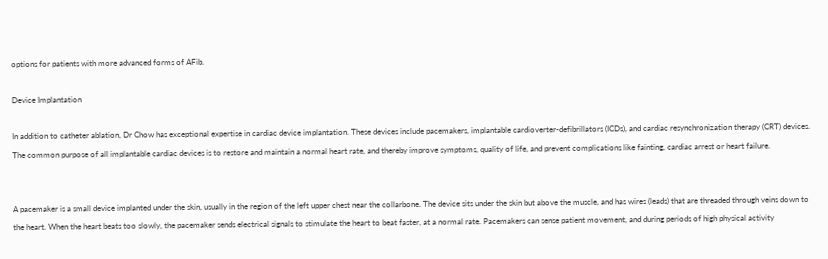options for patients with more advanced forms of AFib.

Device Implantation

In addition to catheter ablation, Dr Chow has exceptional expertise in cardiac device implantation. These devices include pacemakers, implantable cardioverter-defibrillators (ICDs), and cardiac resynchronization therapy (CRT) devices. The common purpose of all implantable cardiac devices is to restore and maintain a normal heart rate, and thereby improve symptoms, quality of life, and prevent complications like fainting, cardiac arrest or heart failure.


A pacemaker is a small device implanted under the skin, usually in the region of the left upper chest near the collarbone. The device sits under the skin but above the muscle, and has wires (leads) that are threaded through veins down to the heart. When the heart beats too slowly, the pacemaker sends electrical signals to stimulate the heart to beat faster, at a normal rate. Pacemakers can sense patient movement, and during periods of high physical activity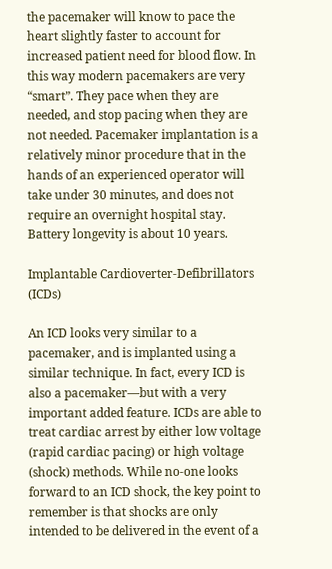the pacemaker will know to pace the heart slightly faster to account for increased patient need for blood flow. In this way modern pacemakers are very “smart”. They pace when they are needed, and stop pacing when they are not needed. Pacemaker implantation is a relatively minor procedure that in the hands of an experienced operator will take under 30 minutes, and does not require an overnight hospital stay. Battery longevity is about 10 years.

Implantable Cardioverter-Defibrillators (ICDs)

An ICD looks very similar to a pacemaker, and is implanted using a similar technique. In fact, every ICD is also a pacemaker—but with a very important added feature. ICDs are able to treat cardiac arrest by either low voltage (rapid cardiac pacing) or high voltage (shock) methods. While no-one looks forward to an ICD shock, the key point to remember is that shocks are only intended to be delivered in the event of a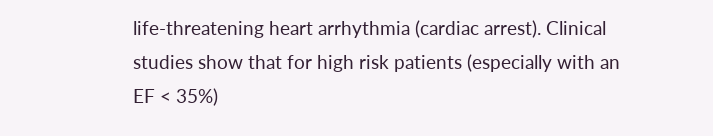life-threatening heart arrhythmia (cardiac arrest). Clinical studies show that for high risk patients (especially with an EF < 35%)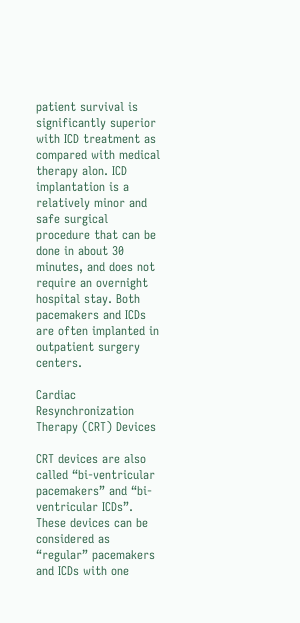patient survival is significantly superior with ICD treatment as compared with medical therapy alon. ICD implantation is a relatively minor and safe surgical procedure that can be done in about 30 minutes, and does not require an overnight hospital stay. Both pacemakers and ICDs are often implanted in outpatient surgery centers.

Cardiac Resynchronization Therapy (CRT) Devices

CRT devices are also called “bi-ventricular pacemakers” and “bi-ventricular ICDs”. These devices can be considered as “regular” pacemakers and ICDs with one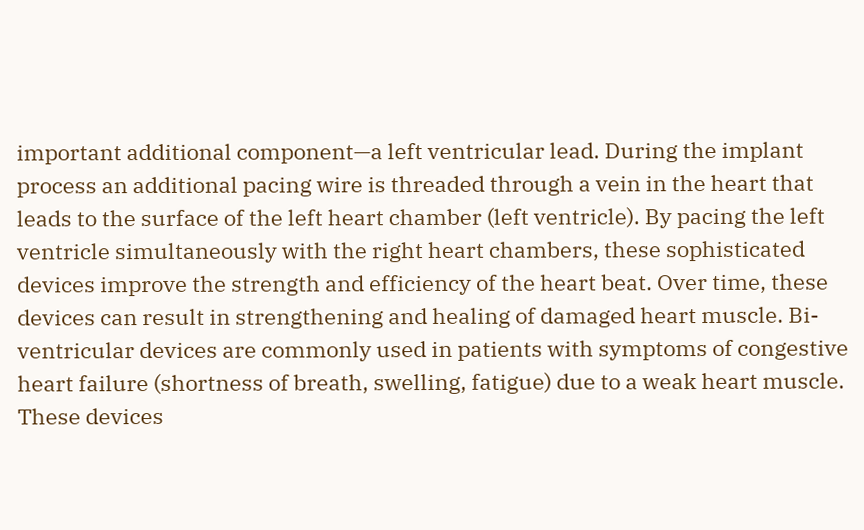important additional component—a left ventricular lead. During the implant process an additional pacing wire is threaded through a vein in the heart that leads to the surface of the left heart chamber (left ventricle). By pacing the left ventricle simultaneously with the right heart chambers, these sophisticated devices improve the strength and efficiency of the heart beat. Over time, these devices can result in strengthening and healing of damaged heart muscle. Bi-ventricular devices are commonly used in patients with symptoms of congestive heart failure (shortness of breath, swelling, fatigue) due to a weak heart muscle. These devices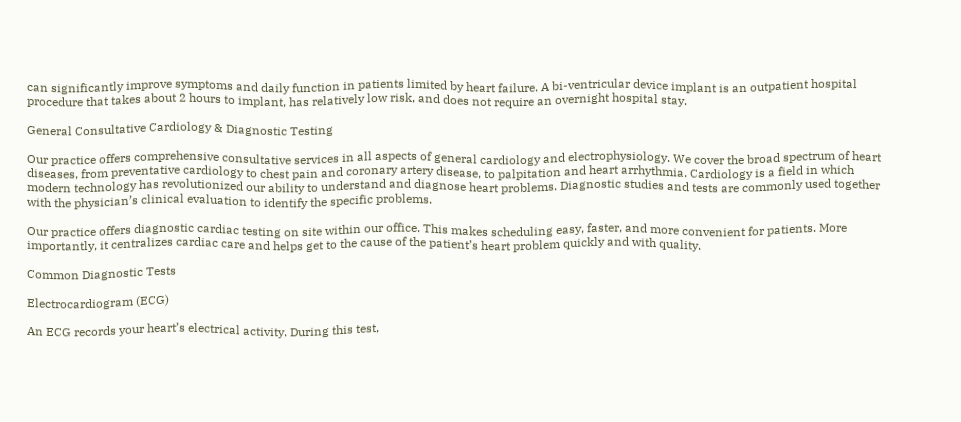can significantly improve symptoms and daily function in patients limited by heart failure. A bi-ventricular device implant is an outpatient hospital procedure that takes about 2 hours to implant, has relatively low risk, and does not require an overnight hospital stay.

General Consultative Cardiology & Diagnostic Testing

Our practice offers comprehensive consultative services in all aspects of general cardiology and electrophysiology. We cover the broad spectrum of heart diseases, from preventative cardiology to chest pain and coronary artery disease, to palpitation and heart arrhythmia. Cardiology is a field in which modern technology has revolutionized our ability to understand and diagnose heart problems. Diagnostic studies and tests are commonly used together with the physician’s clinical evaluation to identify the specific problems.

Our practice offers diagnostic cardiac testing on site within our office. This makes scheduling easy, faster, and more convenient for patients. More importantly, it centralizes cardiac care and helps get to the cause of the patient’s heart problem quickly and with quality.

Common Diagnostic Tests

Electrocardiogram (ECG)

An ECG records your heart’s electrical activity. During this test,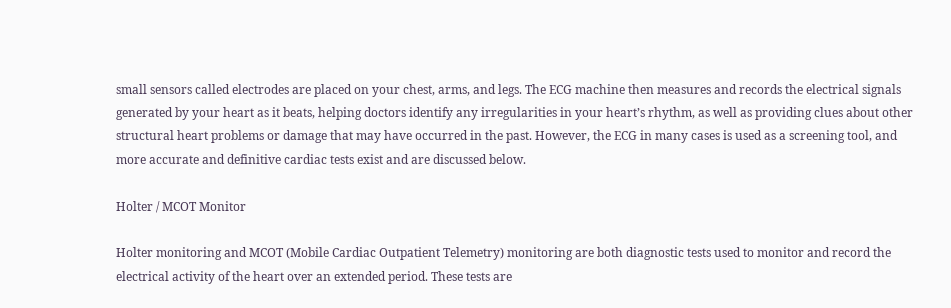small sensors called electrodes are placed on your chest, arms, and legs. The ECG machine then measures and records the electrical signals generated by your heart as it beats, helping doctors identify any irregularities in your heart’s rhythm, as well as providing clues about other structural heart problems or damage that may have occurred in the past. However, the ECG in many cases is used as a screening tool, and more accurate and definitive cardiac tests exist and are discussed below.

Holter / MCOT Monitor

Holter monitoring and MCOT (Mobile Cardiac Outpatient Telemetry) monitoring are both diagnostic tests used to monitor and record the electrical activity of the heart over an extended period. These tests are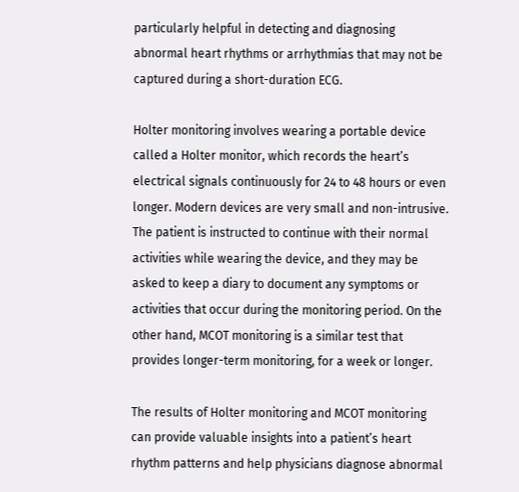particularly helpful in detecting and diagnosing abnormal heart rhythms or arrhythmias that may not be captured during a short-duration ECG.

Holter monitoring involves wearing a portable device called a Holter monitor, which records the heart’s electrical signals continuously for 24 to 48 hours or even longer. Modern devices are very small and non-intrusive. The patient is instructed to continue with their normal activities while wearing the device, and they may be asked to keep a diary to document any symptoms or activities that occur during the monitoring period. On the other hand, MCOT monitoring is a similar test that provides longer-term monitoring, for a week or longer.

The results of Holter monitoring and MCOT monitoring can provide valuable insights into a patient’s heart rhythm patterns and help physicians diagnose abnormal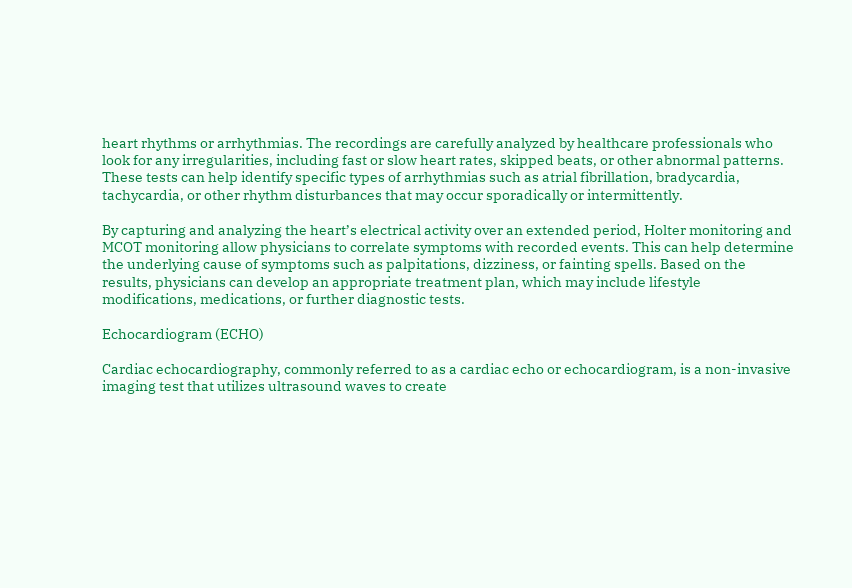heart rhythms or arrhythmias. The recordings are carefully analyzed by healthcare professionals who look for any irregularities, including fast or slow heart rates, skipped beats, or other abnormal patterns. These tests can help identify specific types of arrhythmias such as atrial fibrillation, bradycardia, tachycardia, or other rhythm disturbances that may occur sporadically or intermittently.

By capturing and analyzing the heart’s electrical activity over an extended period, Holter monitoring and MCOT monitoring allow physicians to correlate symptoms with recorded events. This can help determine the underlying cause of symptoms such as palpitations, dizziness, or fainting spells. Based on the results, physicians can develop an appropriate treatment plan, which may include lifestyle modifications, medications, or further diagnostic tests.

Echocardiogram (ECHO)

Cardiac echocardiography, commonly referred to as a cardiac echo or echocardiogram, is a non-invasive imaging test that utilizes ultrasound waves to create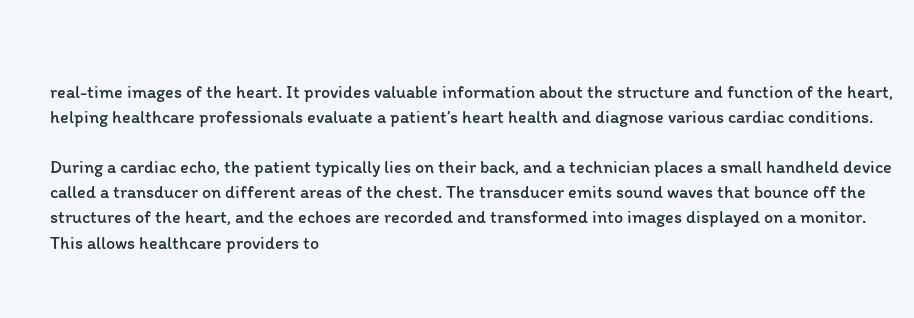real-time images of the heart. It provides valuable information about the structure and function of the heart, helping healthcare professionals evaluate a patient’s heart health and diagnose various cardiac conditions.

During a cardiac echo, the patient typically lies on their back, and a technician places a small handheld device called a transducer on different areas of the chest. The transducer emits sound waves that bounce off the structures of the heart, and the echoes are recorded and transformed into images displayed on a monitor. This allows healthcare providers to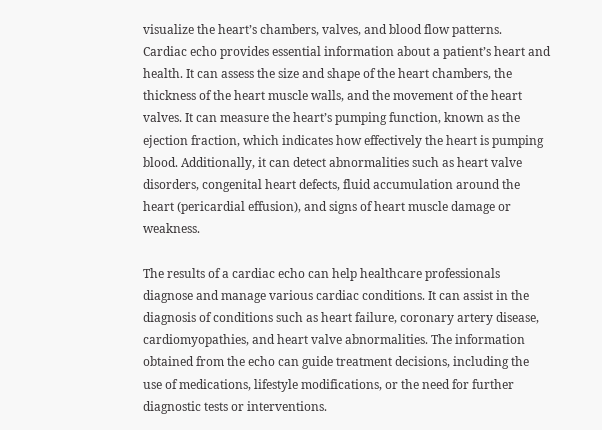visualize the heart’s chambers, valves, and blood flow patterns.
Cardiac echo provides essential information about a patient’s heart and health. It can assess the size and shape of the heart chambers, the thickness of the heart muscle walls, and the movement of the heart valves. It can measure the heart’s pumping function, known as the ejection fraction, which indicates how effectively the heart is pumping blood. Additionally, it can detect abnormalities such as heart valve disorders, congenital heart defects, fluid accumulation around the heart (pericardial effusion), and signs of heart muscle damage or weakness.

The results of a cardiac echo can help healthcare professionals diagnose and manage various cardiac conditions. It can assist in the diagnosis of conditions such as heart failure, coronary artery disease, cardiomyopathies, and heart valve abnormalities. The information obtained from the echo can guide treatment decisions, including the use of medications, lifestyle modifications, or the need for further diagnostic tests or interventions.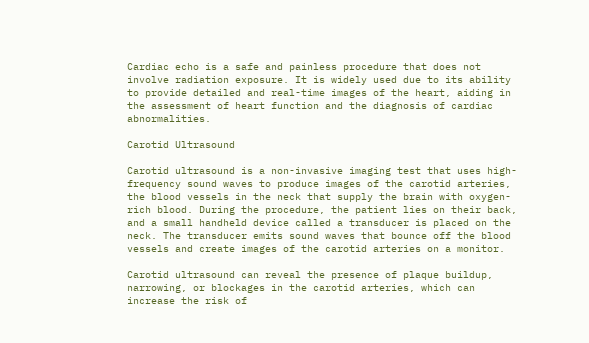Cardiac echo is a safe and painless procedure that does not involve radiation exposure. It is widely used due to its ability to provide detailed and real-time images of the heart, aiding in the assessment of heart function and the diagnosis of cardiac abnormalities.

Carotid Ultrasound

Carotid ultrasound is a non-invasive imaging test that uses high-frequency sound waves to produce images of the carotid arteries, the blood vessels in the neck that supply the brain with oxygen-rich blood. During the procedure, the patient lies on their back, and a small handheld device called a transducer is placed on the neck. The transducer emits sound waves that bounce off the blood vessels and create images of the carotid arteries on a monitor.

Carotid ultrasound can reveal the presence of plaque buildup, narrowing, or blockages in the carotid arteries, which can increase the risk of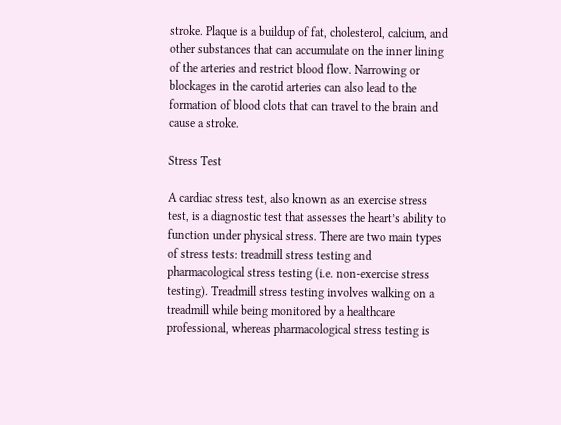stroke. Plaque is a buildup of fat, cholesterol, calcium, and other substances that can accumulate on the inner lining of the arteries and restrict blood flow. Narrowing or blockages in the carotid arteries can also lead to the formation of blood clots that can travel to the brain and cause a stroke.

Stress Test

A cardiac stress test, also known as an exercise stress test, is a diagnostic test that assesses the heart’s ability to function under physical stress. There are two main types of stress tests: treadmill stress testing and pharmacological stress testing (i.e. non-exercise stress testing). Treadmill stress testing involves walking on a treadmill while being monitored by a healthcare professional, whereas pharmacological stress testing is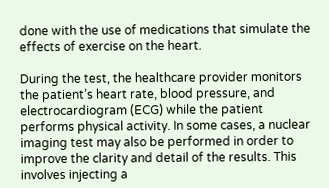done with the use of medications that simulate the effects of exercise on the heart.

During the test, the healthcare provider monitors the patient’s heart rate, blood pressure, and electrocardiogram (ECG) while the patient performs physical activity. In some cases, a nuclear imaging test may also be performed in order to improve the clarity and detail of the results. This involves injecting a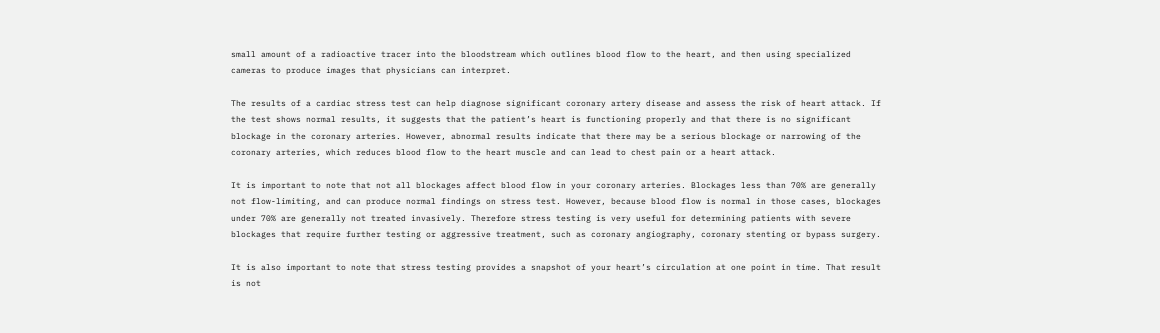small amount of a radioactive tracer into the bloodstream which outlines blood flow to the heart, and then using specialized cameras to produce images that physicians can interpret.

The results of a cardiac stress test can help diagnose significant coronary artery disease and assess the risk of heart attack. If the test shows normal results, it suggests that the patient’s heart is functioning properly and that there is no significant blockage in the coronary arteries. However, abnormal results indicate that there may be a serious blockage or narrowing of the coronary arteries, which reduces blood flow to the heart muscle and can lead to chest pain or a heart attack.

It is important to note that not all blockages affect blood flow in your coronary arteries. Blockages less than 70% are generally not flow-limiting, and can produce normal findings on stress test. However, because blood flow is normal in those cases, blockages under 70% are generally not treated invasively. Therefore stress testing is very useful for determining patients with severe blockages that require further testing or aggressive treatment, such as coronary angiography, coronary stenting or bypass surgery.

It is also important to note that stress testing provides a snapshot of your heart’s circulation at one point in time. That result is not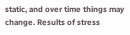static, and over time things may change. Results of stress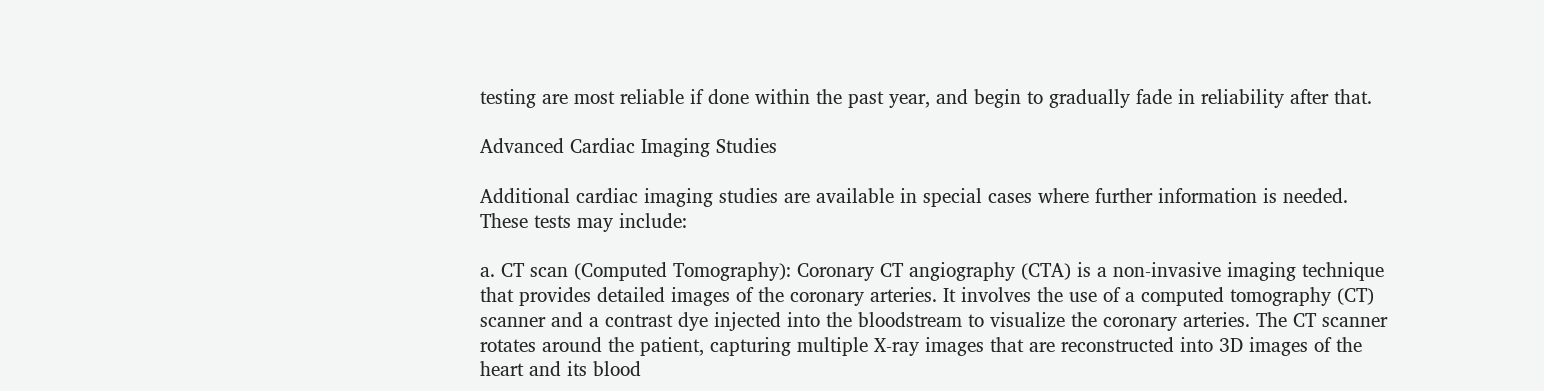testing are most reliable if done within the past year, and begin to gradually fade in reliability after that.

Advanced Cardiac Imaging Studies

Additional cardiac imaging studies are available in special cases where further information is needed. These tests may include:

a. CT scan (Computed Tomography): Coronary CT angiography (CTA) is a non-invasive imaging technique that provides detailed images of the coronary arteries. It involves the use of a computed tomography (CT) scanner and a contrast dye injected into the bloodstream to visualize the coronary arteries. The CT scanner rotates around the patient, capturing multiple X-ray images that are reconstructed into 3D images of the heart and its blood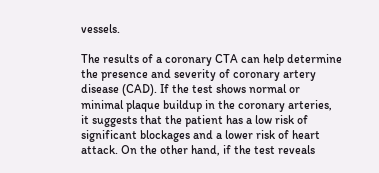vessels.

The results of a coronary CTA can help determine the presence and severity of coronary artery disease (CAD). If the test shows normal or minimal plaque buildup in the coronary arteries, it suggests that the patient has a low risk of significant blockages and a lower risk of heart attack. On the other hand, if the test reveals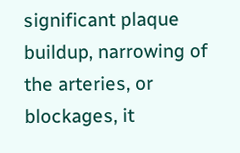significant plaque buildup, narrowing of the arteries, or blockages, it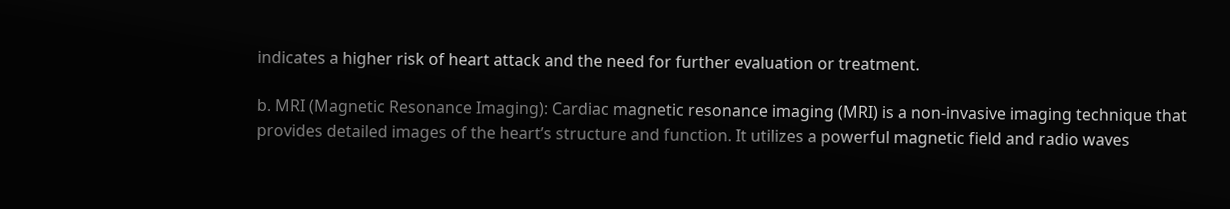indicates a higher risk of heart attack and the need for further evaluation or treatment.

b. MRI (Magnetic Resonance Imaging): Cardiac magnetic resonance imaging (MRI) is a non-invasive imaging technique that provides detailed images of the heart’s structure and function. It utilizes a powerful magnetic field and radio waves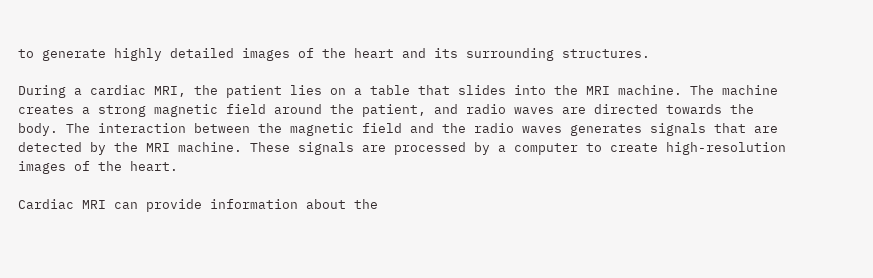to generate highly detailed images of the heart and its surrounding structures.

During a cardiac MRI, the patient lies on a table that slides into the MRI machine. The machine creates a strong magnetic field around the patient, and radio waves are directed towards the body. The interaction between the magnetic field and the radio waves generates signals that are detected by the MRI machine. These signals are processed by a computer to create high-resolution images of the heart.

Cardiac MRI can provide information about the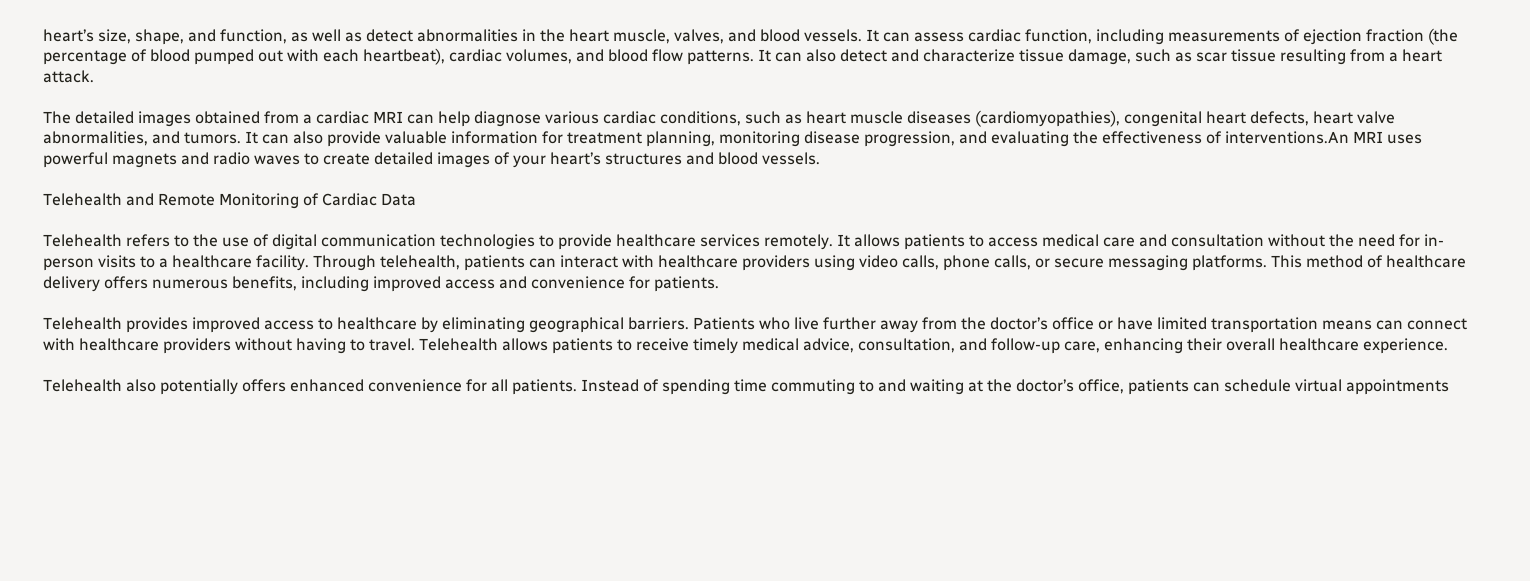heart’s size, shape, and function, as well as detect abnormalities in the heart muscle, valves, and blood vessels. It can assess cardiac function, including measurements of ejection fraction (the percentage of blood pumped out with each heartbeat), cardiac volumes, and blood flow patterns. It can also detect and characterize tissue damage, such as scar tissue resulting from a heart attack.

The detailed images obtained from a cardiac MRI can help diagnose various cardiac conditions, such as heart muscle diseases (cardiomyopathies), congenital heart defects, heart valve abnormalities, and tumors. It can also provide valuable information for treatment planning, monitoring disease progression, and evaluating the effectiveness of interventions.An MRI uses powerful magnets and radio waves to create detailed images of your heart’s structures and blood vessels.

Telehealth and Remote Monitoring of Cardiac Data

Telehealth refers to the use of digital communication technologies to provide healthcare services remotely. It allows patients to access medical care and consultation without the need for in-person visits to a healthcare facility. Through telehealth, patients can interact with healthcare providers using video calls, phone calls, or secure messaging platforms. This method of healthcare delivery offers numerous benefits, including improved access and convenience for patients.

Telehealth provides improved access to healthcare by eliminating geographical barriers. Patients who live further away from the doctor’s office or have limited transportation means can connect with healthcare providers without having to travel. Telehealth allows patients to receive timely medical advice, consultation, and follow-up care, enhancing their overall healthcare experience.

Telehealth also potentially offers enhanced convenience for all patients. Instead of spending time commuting to and waiting at the doctor’s office, patients can schedule virtual appointments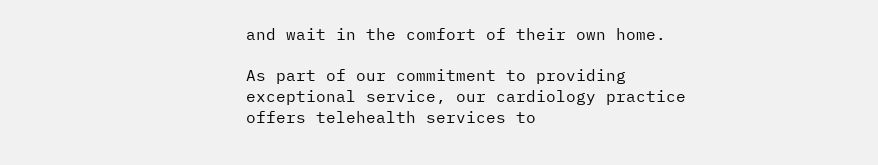and wait in the comfort of their own home.

As part of our commitment to providing exceptional service, our cardiology practice offers telehealth services to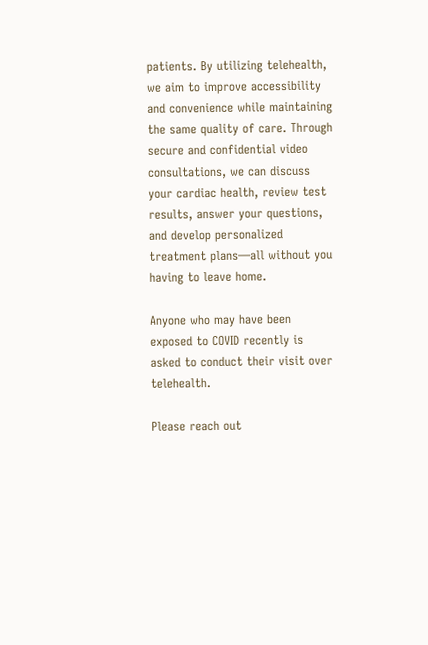patients. By utilizing telehealth, we aim to improve accessibility and convenience while maintaining the same quality of care. Through secure and confidential video consultations, we can discuss your cardiac health, review test results, answer your questions, and develop personalized treatment plans—all without you having to leave home.

Anyone who may have been exposed to COVID recently is asked to conduct their visit over telehealth.

Please reach out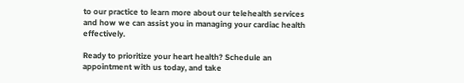to our practice to learn more about our telehealth services and how we can assist you in managing your cardiac health effectively.

Ready to prioritize your heart health? Schedule an appointment with us today, and take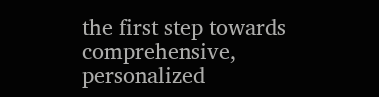the first step towards comprehensive, personalized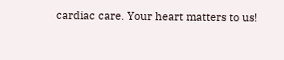cardiac care. Your heart matters to us!